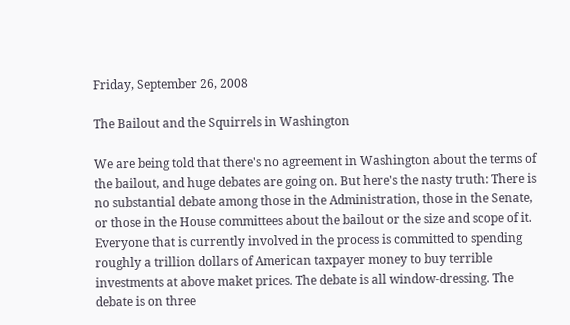Friday, September 26, 2008

The Bailout and the Squirrels in Washington

We are being told that there's no agreement in Washington about the terms of the bailout, and huge debates are going on. But here's the nasty truth: There is no substantial debate among those in the Administration, those in the Senate, or those in the House committees about the bailout or the size and scope of it. Everyone that is currently involved in the process is committed to spending roughly a trillion dollars of American taxpayer money to buy terrible investments at above maket prices. The debate is all window-dressing. The debate is on three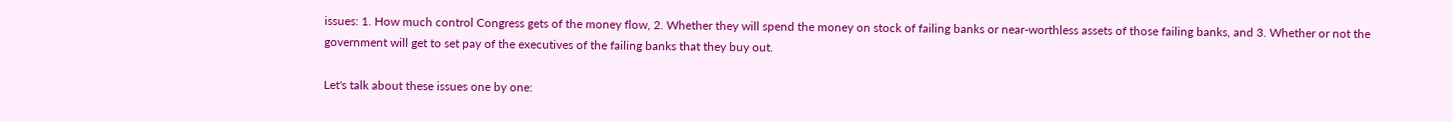issues: 1. How much control Congress gets of the money flow, 2. Whether they will spend the money on stock of failing banks or near-worthless assets of those failing banks, and 3. Whether or not the government will get to set pay of the executives of the failing banks that they buy out.

Let's talk about these issues one by one: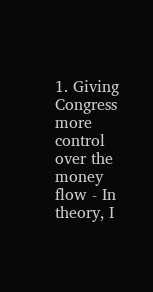1. Giving Congress more control over the money flow - In theory, I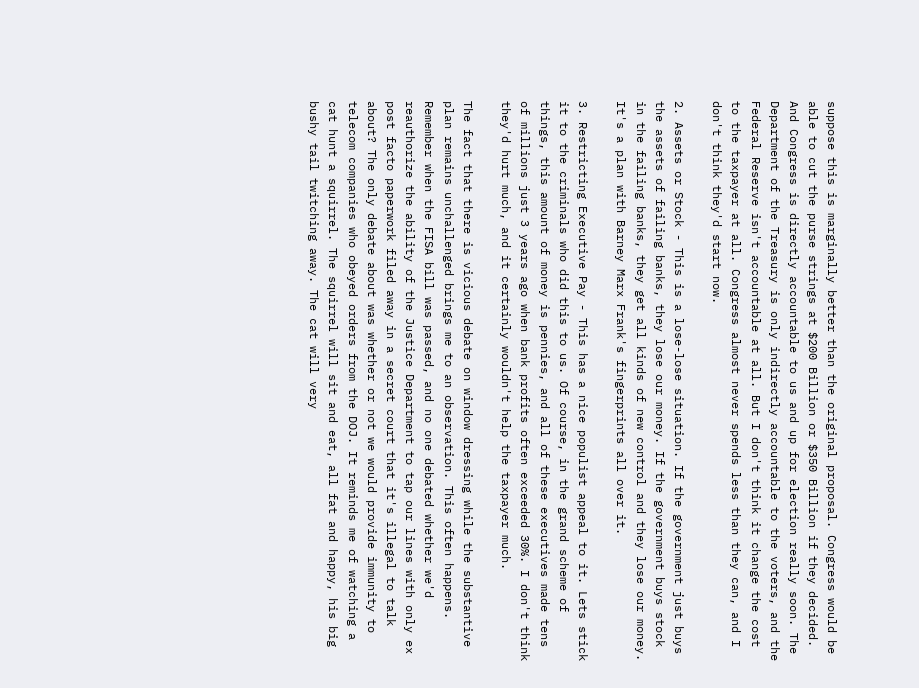suppose this is marginally better than the original proposal. Congress would be able to cut the purse strings at $200 Billion or $350 Billion if they decided. And Congress is directly accountable to us and up for election really soon. The Department of the Treasury is only indirectly accountable to the voters, and the Federal Reserve isn't accountable at all. But I don't think it change the cost to the taxpayer at all. Congress almost never spends less than they can, and I don't think they'd start now.

2. Assets or Stock - This is a lose-lose situation. If the government just buys the assets of failing banks, they lose our money. If the government buys stock in the failing banks, they get all kinds of new control and they lose our money. It's a plan with Barney Marx Frank's fingerprints all over it.

3. Restricting Executive Pay - This has a nice populist appeal to it. Lets stick it to the criminals who did this to us. Of course, in the grand scheme of things, this amount of money is pennies, and all of these executives made tens of millions just 3 years ago when bank profits often exceeded 30%. I don't think they'd hurt much, and it certainly wouldn't help the taxpayer much.

The fact that there is vicious debate on window dressing while the substantive plan remains unchallenged brings me to an observation. This often happens. Remember when the FISA bill was passed, and no one debated whether we'd reauthorize the ability of the Justice Department to tap our lines with only ex post facto paperwork filed away in a secret court that it's illegal to talk about? The only debate about was whether or not we would provide immunity to telecom companies who obeyed orders from the DOJ. It reminds me of watching a cat hunt a squirrel. The squirrel will sit and eat, all fat and happy, his big bushy tail twitching away. The cat will very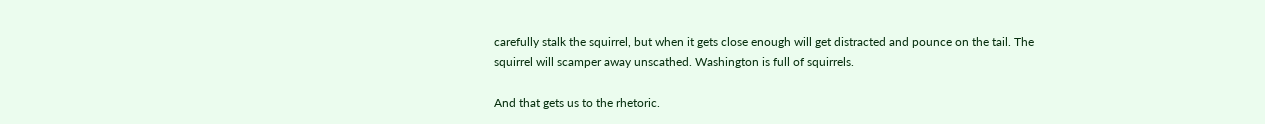carefully stalk the squirrel, but when it gets close enough will get distracted and pounce on the tail. The squirrel will scamper away unscathed. Washington is full of squirrels.

And that gets us to the rhetoric.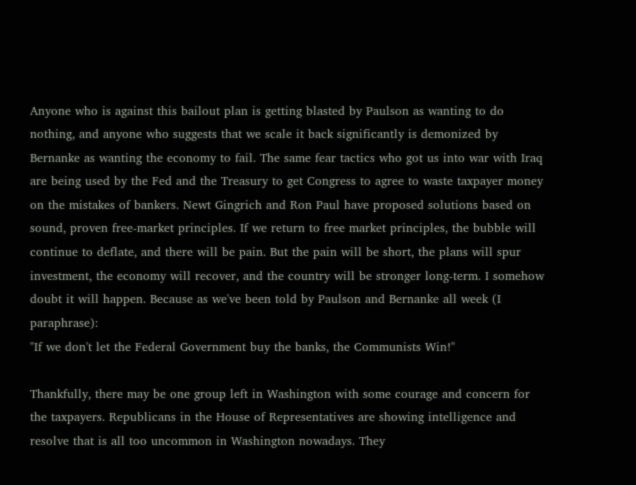Anyone who is against this bailout plan is getting blasted by Paulson as wanting to do nothing, and anyone who suggests that we scale it back significantly is demonized by Bernanke as wanting the economy to fail. The same fear tactics who got us into war with Iraq are being used by the Fed and the Treasury to get Congress to agree to waste taxpayer money on the mistakes of bankers. Newt Gingrich and Ron Paul have proposed solutions based on sound, proven free-market principles. If we return to free market principles, the bubble will continue to deflate, and there will be pain. But the pain will be short, the plans will spur investment, the economy will recover, and the country will be stronger long-term. I somehow doubt it will happen. Because as we've been told by Paulson and Bernanke all week (I paraphrase):
"If we don't let the Federal Government buy the banks, the Communists Win!"

Thankfully, there may be one group left in Washington with some courage and concern for the taxpayers. Republicans in the House of Representatives are showing intelligence and resolve that is all too uncommon in Washington nowadays. They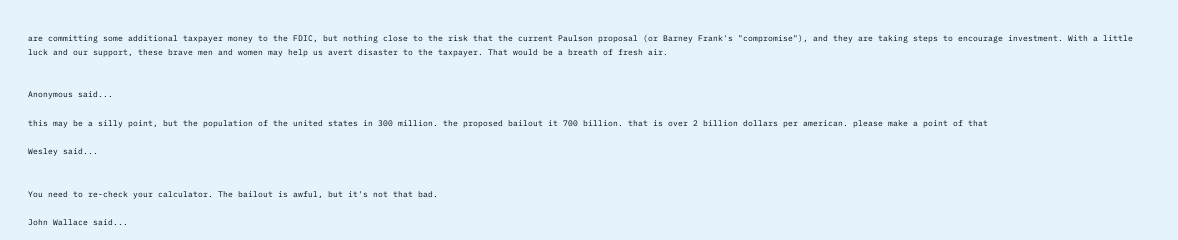are committing some additional taxpayer money to the FDIC, but nothing close to the risk that the current Paulson proposal (or Barney Frank's "compromise"), and they are taking steps to encourage investment. With a little luck and our support, these brave men and women may help us avert disaster to the taxpayer. That would be a breath of fresh air.


Anonymous said...

this may be a silly point, but the population of the united states in 300 million. the proposed bailout it 700 billion. that is over 2 billion dollars per american. please make a point of that

Wesley said...


You need to re-check your calculator. The bailout is awful, but it's not that bad.

John Wallace said...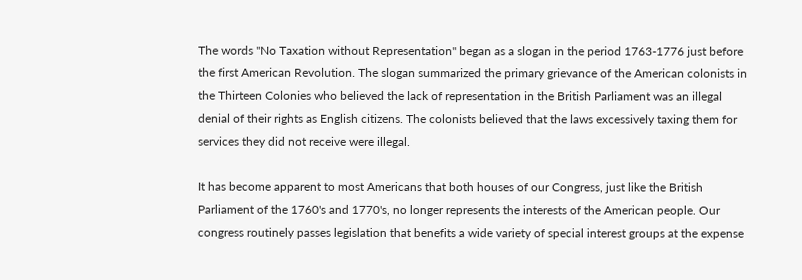The words "No Taxation without Representation" began as a slogan in the period 1763-1776 just before the first American Revolution. The slogan summarized the primary grievance of the American colonists in the Thirteen Colonies who believed the lack of representation in the British Parliament was an illegal denial of their rights as English citizens. The colonists believed that the laws excessively taxing them for services they did not receive were illegal.

It has become apparent to most Americans that both houses of our Congress, just like the British Parliament of the 1760's and 1770's, no longer represents the interests of the American people. Our congress routinely passes legislation that benefits a wide variety of special interest groups at the expense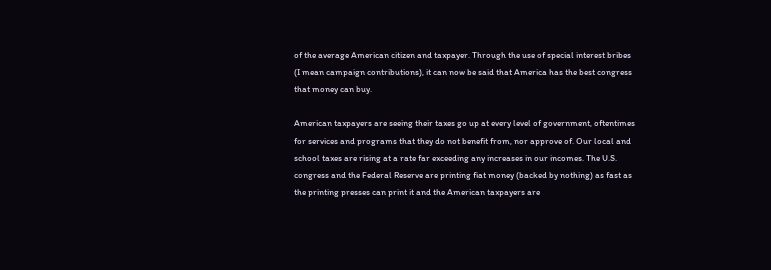of the average American citizen and taxpayer. Through the use of special interest bribes (I mean campaign contributions), it can now be said that America has the best congress that money can buy.

American taxpayers are seeing their taxes go up at every level of government, oftentimes for services and programs that they do not benefit from, nor approve of. Our local and school taxes are rising at a rate far exceeding any increases in our incomes. The U.S. congress and the Federal Reserve are printing fiat money (backed by nothing) as fast as the printing presses can print it and the American taxpayers are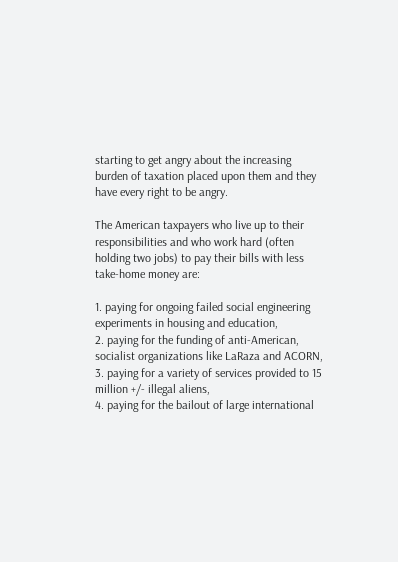starting to get angry about the increasing burden of taxation placed upon them and they have every right to be angry.

The American taxpayers who live up to their responsibilities and who work hard (often holding two jobs) to pay their bills with less take-home money are:

1. paying for ongoing failed social engineering experiments in housing and education,
2. paying for the funding of anti-American, socialist organizations like LaRaza and ACORN,
3. paying for a variety of services provided to 15 million +/- illegal aliens,
4. paying for the bailout of large international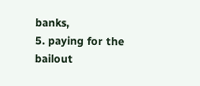banks,
5. paying for the bailout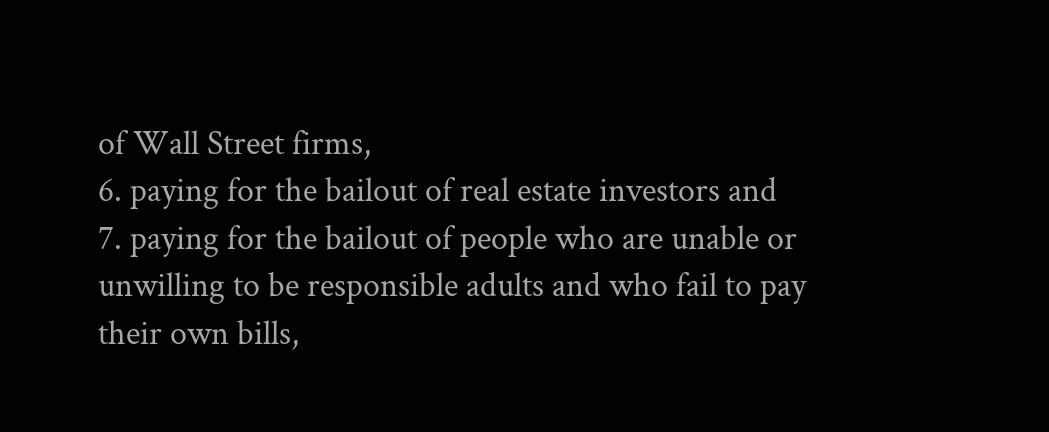of Wall Street firms,
6. paying for the bailout of real estate investors and
7. paying for the bailout of people who are unable or unwilling to be responsible adults and who fail to pay their own bills,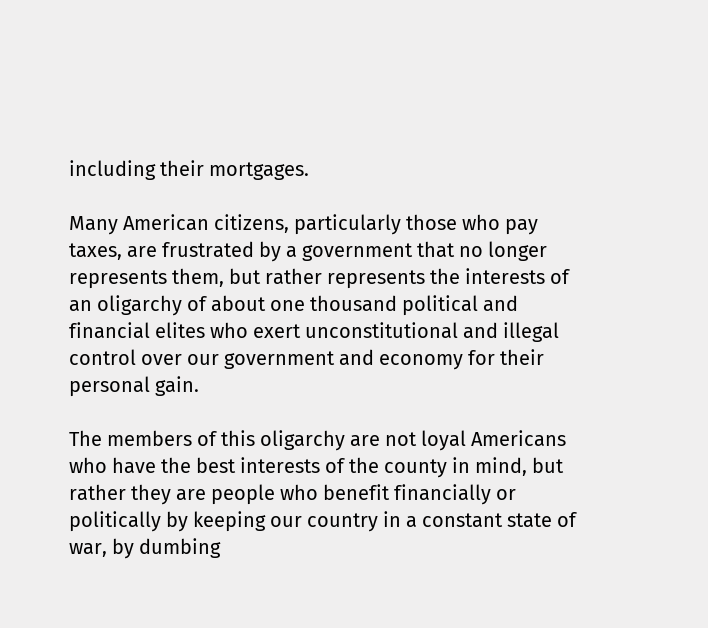including their mortgages.

Many American citizens, particularly those who pay taxes, are frustrated by a government that no longer represents them, but rather represents the interests of an oligarchy of about one thousand political and financial elites who exert unconstitutional and illegal control over our government and economy for their personal gain.

The members of this oligarchy are not loyal Americans who have the best interests of the county in mind, but rather they are people who benefit financially or politically by keeping our country in a constant state of war, by dumbing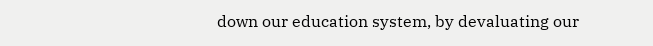down our education system, by devaluating our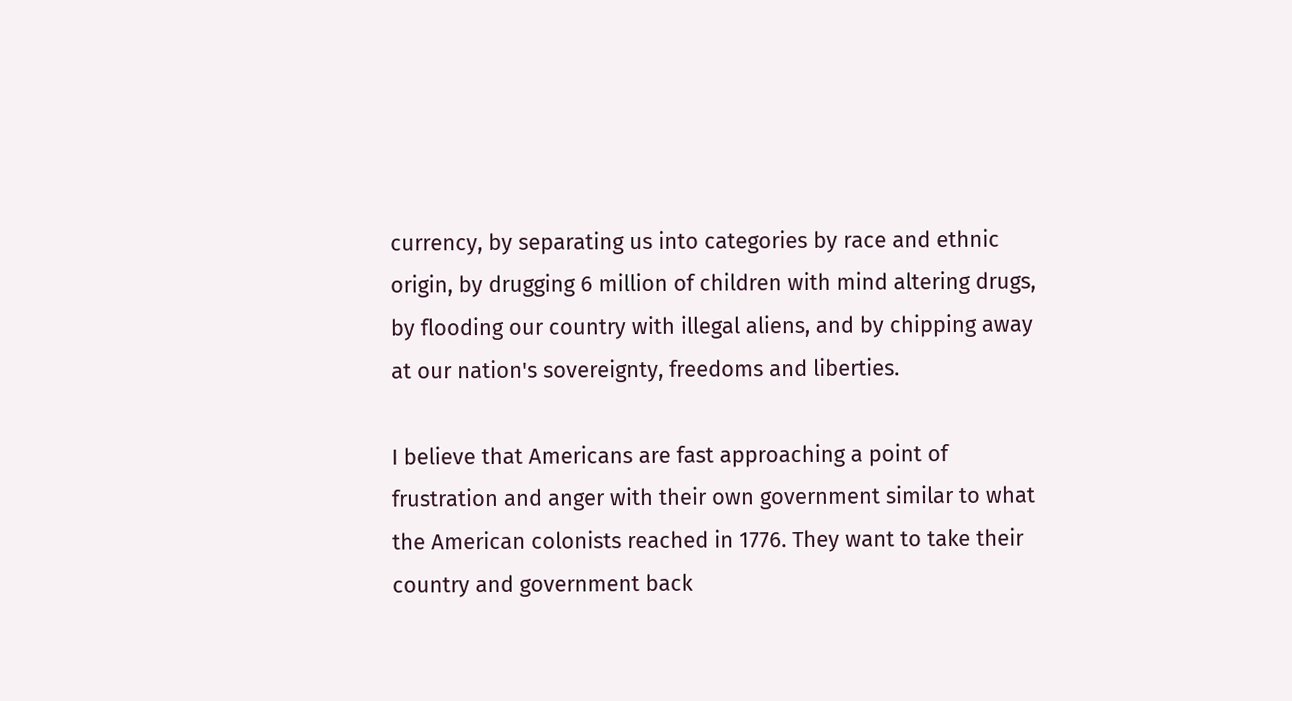currency, by separating us into categories by race and ethnic origin, by drugging 6 million of children with mind altering drugs, by flooding our country with illegal aliens, and by chipping away at our nation's sovereignty, freedoms and liberties.

I believe that Americans are fast approaching a point of frustration and anger with their own government similar to what the American colonists reached in 1776. They want to take their country and government back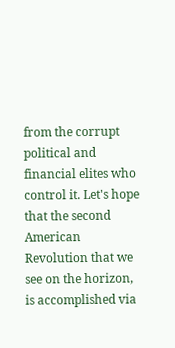from the corrupt political and financial elites who control it. Let's hope that the second American Revolution that we see on the horizon, is accomplished via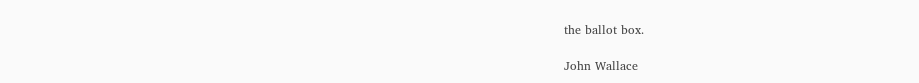the ballot box.

John Wallace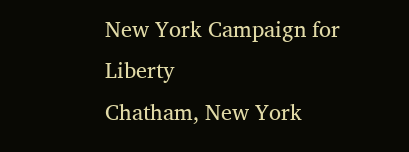New York Campaign for Liberty
Chatham, New York